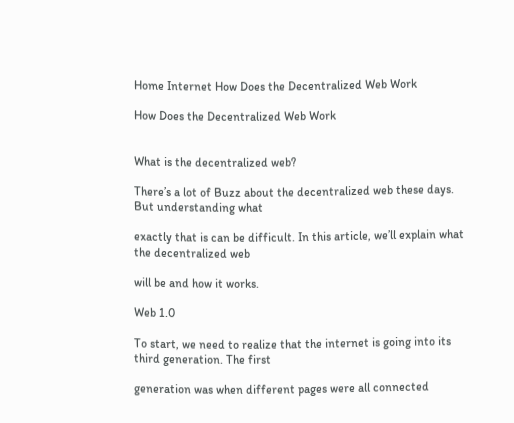Home Internet How Does the Decentralized Web Work

How Does the Decentralized Web Work


What is the decentralized web?

There’s a lot of Buzz about the decentralized web these days. But understanding what

exactly that is can be difficult. In this article, we’ll explain what the decentralized web

will be and how it works.

Web 1.0

To start, we need to realize that the internet is going into its third generation. The first

generation was when different pages were all connected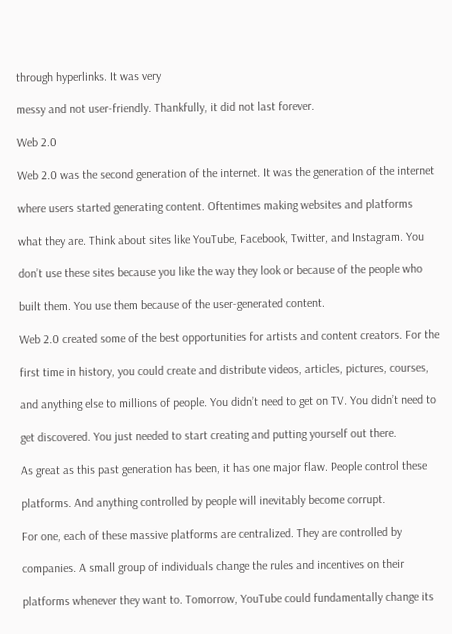through hyperlinks. It was very

messy and not user-friendly. Thankfully, it did not last forever.

Web 2.0

Web 2.0 was the second generation of the internet. It was the generation of the internet

where users started generating content. Oftentimes making websites and platforms

what they are. Think about sites like YouTube, Facebook, Twitter, and Instagram. You

don’t use these sites because you like the way they look or because of the people who

built them. You use them because of the user-generated content.

Web 2.0 created some of the best opportunities for artists and content creators. For the

first time in history, you could create and distribute videos, articles, pictures, courses,

and anything else to millions of people. You didn’t need to get on TV. You didn’t need to

get discovered. You just needed to start creating and putting yourself out there.

As great as this past generation has been, it has one major flaw. People control these

platforms. And anything controlled by people will inevitably become corrupt.

For one, each of these massive platforms are centralized. They are controlled by

companies. A small group of individuals change the rules and incentives on their

platforms whenever they want to. Tomorrow, YouTube could fundamentally change its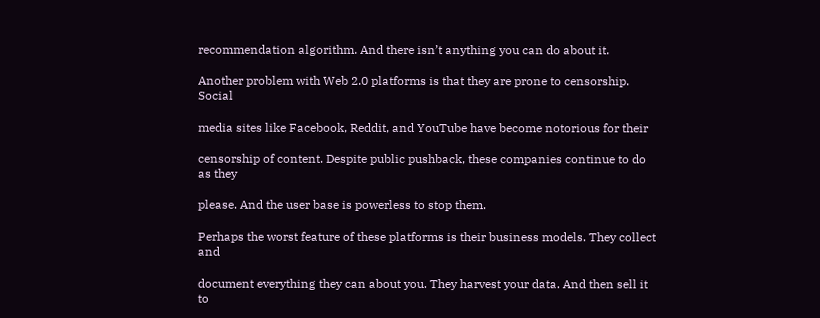recommendation algorithm. And there isn’t anything you can do about it.

Another problem with Web 2.0 platforms is that they are prone to censorship. Social

media sites like Facebook, Reddit, and YouTube have become notorious for their

censorship of content. Despite public pushback, these companies continue to do as they

please. And the user base is powerless to stop them.

Perhaps the worst feature of these platforms is their business models. They collect and

document everything they can about you. They harvest your data. And then sell it to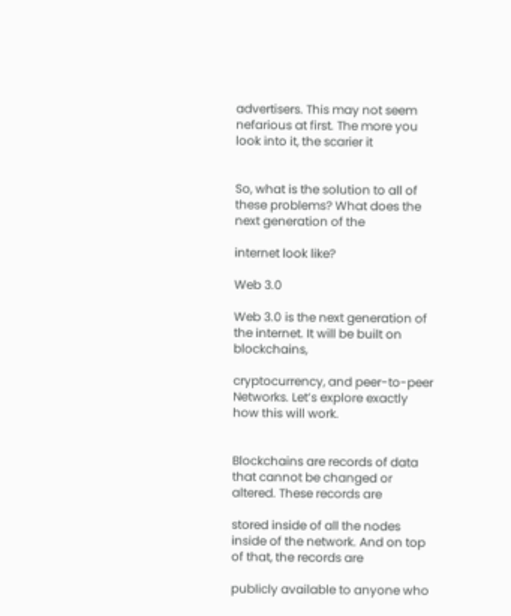advertisers. This may not seem nefarious at first. The more you look into it, the scarier it


So, what is the solution to all of these problems? What does the next generation of the

internet look like?

Web 3.0

Web 3.0 is the next generation of the internet. It will be built on blockchains,

cryptocurrency, and peer-to-peer Networks. Let’s explore exactly how this will work.


Blockchains are records of data that cannot be changed or altered. These records are

stored inside of all the nodes inside of the network. And on top of that, the records are

publicly available to anyone who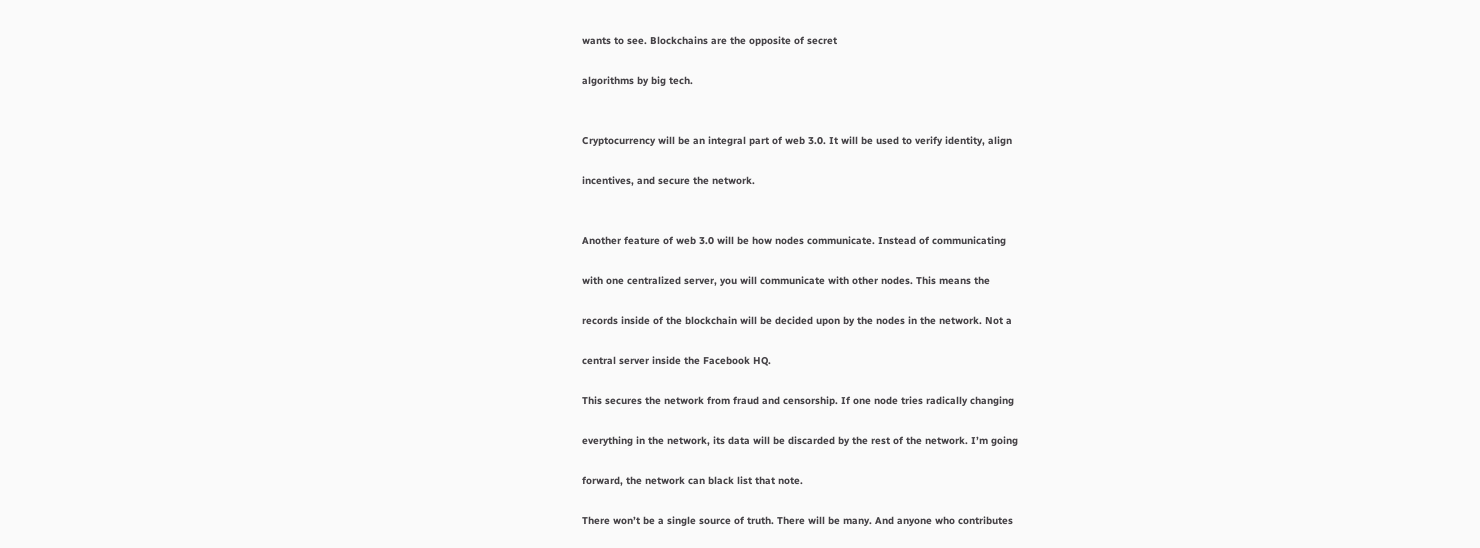wants to see. Blockchains are the opposite of secret

algorithms by big tech.


Cryptocurrency will be an integral part of web 3.0. It will be used to verify identity, align

incentives, and secure the network.


Another feature of web 3.0 will be how nodes communicate. Instead of communicating

with one centralized server, you will communicate with other nodes. This means the

records inside of the blockchain will be decided upon by the nodes in the network. Not a

central server inside the Facebook HQ.

This secures the network from fraud and censorship. If one node tries radically changing

everything in the network, its data will be discarded by the rest of the network. I’m going

forward, the network can black list that note.

There won’t be a single source of truth. There will be many. And anyone who contributes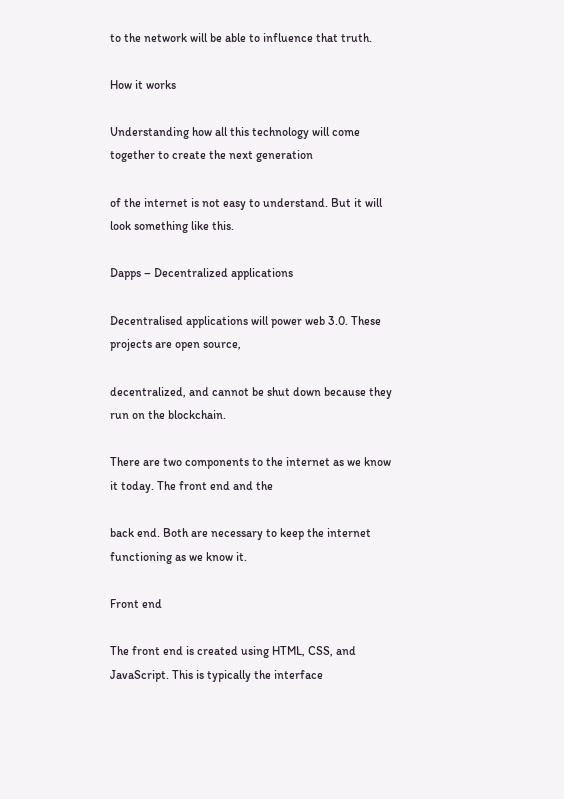to the network will be able to influence that truth.

How it works

Understanding how all this technology will come together to create the next generation

of the internet is not easy to understand. But it will look something like this.

Dapps – Decentralized applications

Decentralised applications will power web 3.0. These projects are open source,

decentralized, and cannot be shut down because they run on the blockchain.

There are two components to the internet as we know it today. The front end and the

back end. Both are necessary to keep the internet functioning as we know it.

Front end

The front end is created using HTML, CSS, and JavaScript. This is typically the interface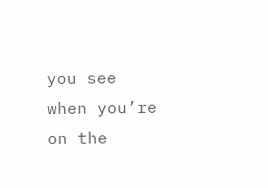you see when you’re on the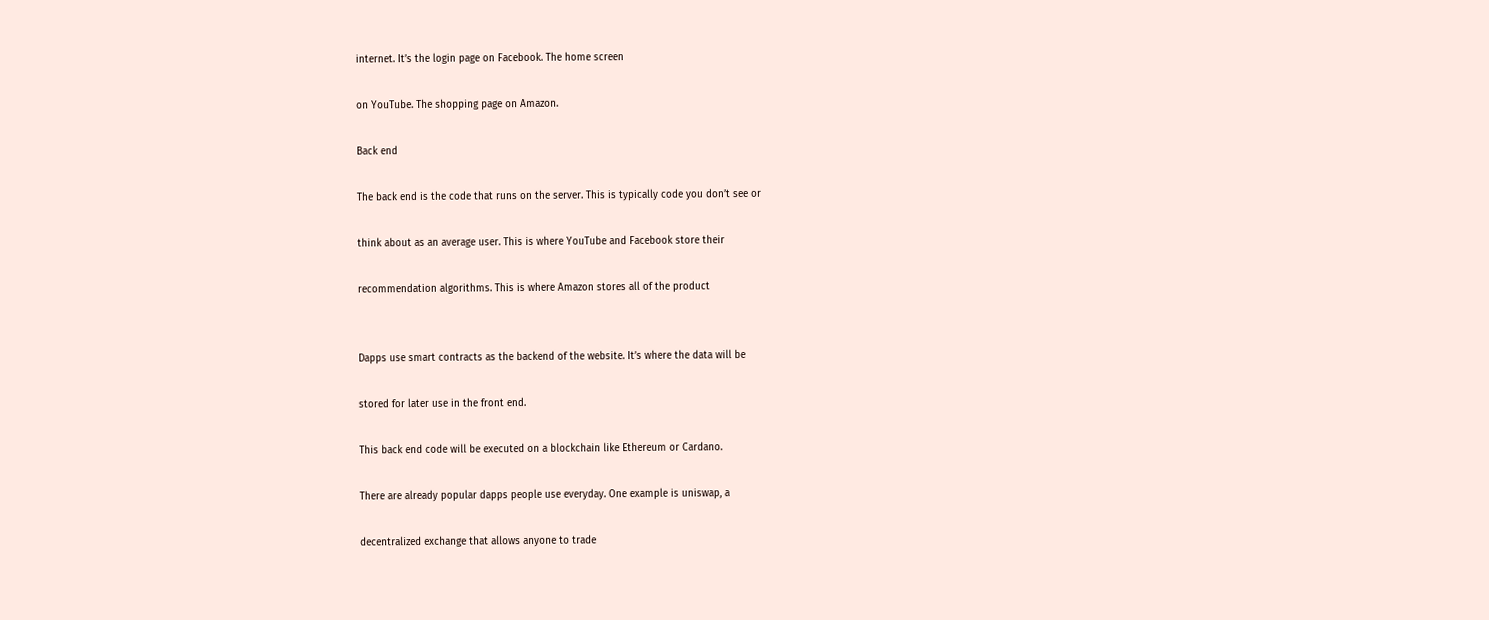internet. It’s the login page on Facebook. The home screen

on YouTube. The shopping page on Amazon.

Back end

The back end is the code that runs on the server. This is typically code you don’t see or

think about as an average user. This is where YouTube and Facebook store their

recommendation algorithms. This is where Amazon stores all of the product


Dapps use smart contracts as the backend of the website. It’s where the data will be

stored for later use in the front end.

This back end code will be executed on a blockchain like Ethereum or Cardano.

There are already popular dapps people use everyday. One example is uniswap, a

decentralized exchange that allows anyone to trade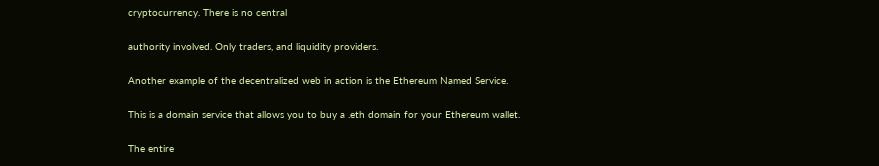cryptocurrency. There is no central

authority involved. Only traders, and liquidity providers.

Another example of the decentralized web in action is the Ethereum Named Service.

This is a domain service that allows you to buy a .eth domain for your Ethereum wallet.

The entire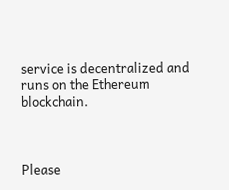service is decentralized and runs on the Ethereum blockchain.



Please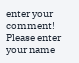enter your comment!
Please enter your name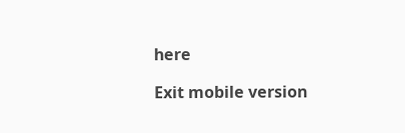here

Exit mobile version